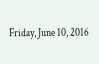Friday, June 10, 2016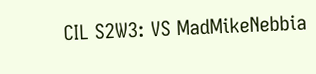CIL S2W3: VS MadMikeNebbia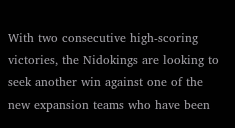With two consecutive high-scoring victories, the Nidokings are looking to seek another win against one of the new expansion teams who have been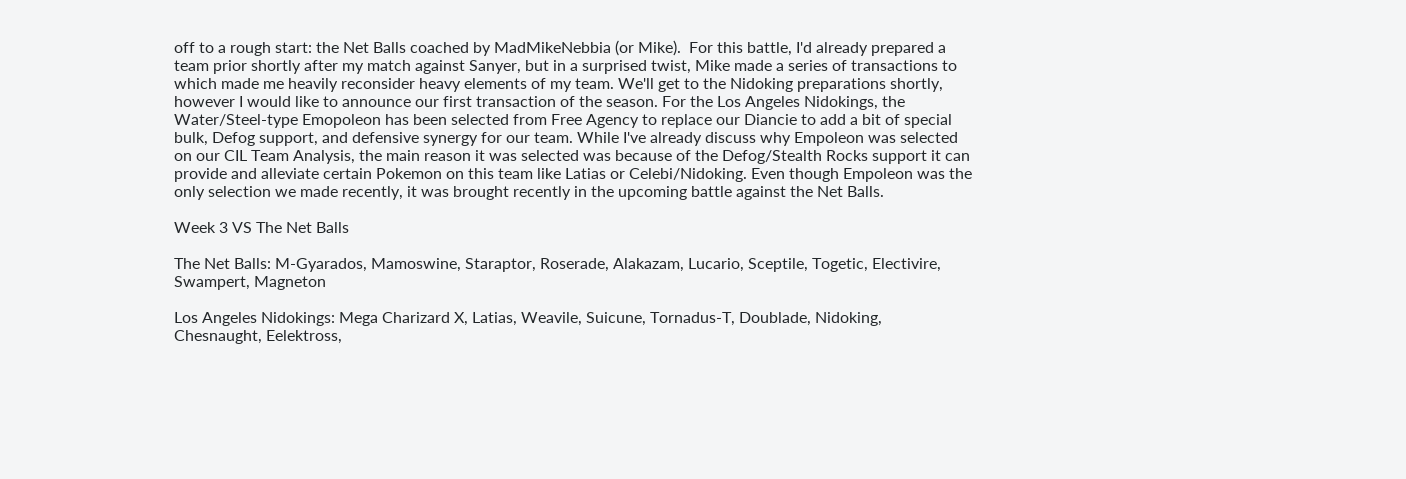off to a rough start: the Net Balls coached by MadMikeNebbia (or Mike).  For this battle, I'd already prepared a team prior shortly after my match against Sanyer, but in a surprised twist, Mike made a series of transactions to which made me heavily reconsider heavy elements of my team. We'll get to the Nidoking preparations shortly, however I would like to announce our first transaction of the season. For the Los Angeles Nidokings, the Water/Steel-type Emopoleon has been selected from Free Agency to replace our Diancie to add a bit of special bulk, Defog support, and defensive synergy for our team. While I've already discuss why Empoleon was selected on our CIL Team Analysis, the main reason it was selected was because of the Defog/Stealth Rocks support it can provide and alleviate certain Pokemon on this team like Latias or Celebi/Nidoking. Even though Empoleon was the only selection we made recently, it was brought recently in the upcoming battle against the Net Balls.

Week 3 VS The Net Balls

The Net Balls: M-Gyarados, Mamoswine, Staraptor, Roserade, Alakazam, Lucario, Sceptile, Togetic, Electivire, Swampert, Magneton

Los Angeles Nidokings: Mega Charizard X, Latias, Weavile, Suicune, Tornadus-T, Doublade, Nidoking, Chesnaught, Eelektross,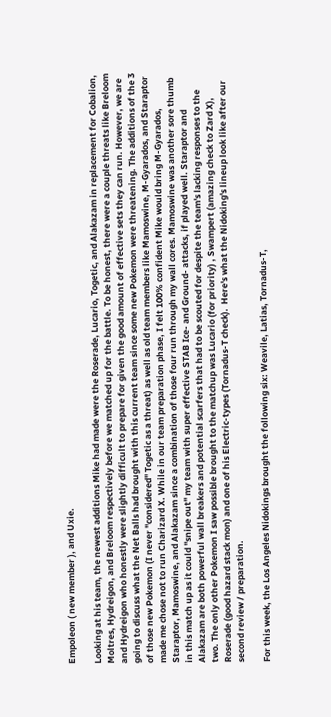Empoleon ( new member ), and Uxie.

Looking at his team, the newest additions Mike had made were the Roserade, Lucario, Togetic, and Alakazam in replacement for Cobalion, Moltres, Hydreigon, and Breloom respectively before we matched up for the battle. To be honest, there were a couple threats like Breloom and Hydreigon who honestly were slightly difficult to prepare for given the good amount of effective sets they can run. However, we are going to discuss what the Net Balls had brought with this current team since some new Pokemon were threatening. The additions of the 3 of those new Pokemon (I never "considered" Togetic as a threat) as well as old team members like Mamoswine, M-Gyarados, and Staraptor made me chose not to run Charizard X. While in our team preparation phase, I felt 100% confident Mike would bring M-Gyarados, Staraptor, Mamoswine, and Alakazam since a combination of those four run through my wall cores. Mamoswine was another sore thumb in this match up as it could "snipe out" my team with super effective STAB Ice- and Ground- attacks, if played well. Staraptor and Alakazam are both powerful wall breakers and potential scarfers that had to be scouted for despite the team's lacking responses to the two. The only other Pokemon I saw possible brought to the matchup was Lucario (for priority) , Swampert (amazing check to Zard X), Roserade (good hazard stack mon) and one of his Electric-types (Tornadus-T check).  Here's what the Nidoking's lineup look like after our second review / preparation.

For this week, the Los Angeles Nidokings brought the following six: Weavile, Latias, Tornadus-T,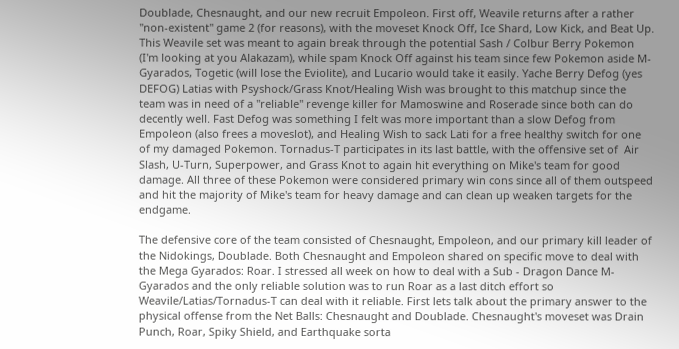Doublade, Chesnaught, and our new recruit Empoleon. First off, Weavile returns after a rather "non-existent" game 2 (for reasons), with the moveset Knock Off, Ice Shard, Low Kick, and Beat Up. This Weavile set was meant to again break through the potential Sash / Colbur Berry Pokemon (I'm looking at you Alakazam), while spam Knock Off against his team since few Pokemon aside M-Gyarados, Togetic (will lose the Eviolite), and Lucario would take it easily. Yache Berry Defog (yes DEFOG) Latias with Psyshock/Grass Knot/Healing Wish was brought to this matchup since the team was in need of a "reliable" revenge killer for Mamoswine and Roserade since both can do decently well. Fast Defog was something I felt was more important than a slow Defog from Empoleon (also frees a moveslot), and Healing Wish to sack Lati for a free healthy switch for one of my damaged Pokemon. Tornadus-T participates in its last battle, with the offensive set of  Air Slash, U-Turn, Superpower, and Grass Knot to again hit everything on Mike's team for good damage. All three of these Pokemon were considered primary win cons since all of them outspeed and hit the majority of Mike's team for heavy damage and can clean up weaken targets for the endgame.

The defensive core of the team consisted of Chesnaught, Empoleon, and our primary kill leader of the Nidokings, Doublade. Both Chesnaught and Empoleon shared on specific move to deal with the Mega Gyarados: Roar. I stressed all week on how to deal with a Sub - Dragon Dance M-Gyarados and the only reliable solution was to run Roar as a last ditch effort so Weavile/Latias/Tornadus-T can deal with it reliable. First lets talk about the primary answer to the physical offense from the Net Balls: Chesnaught and Doublade. Chesnaught's moveset was Drain Punch, Roar, Spiky Shield, and Earthquake sorta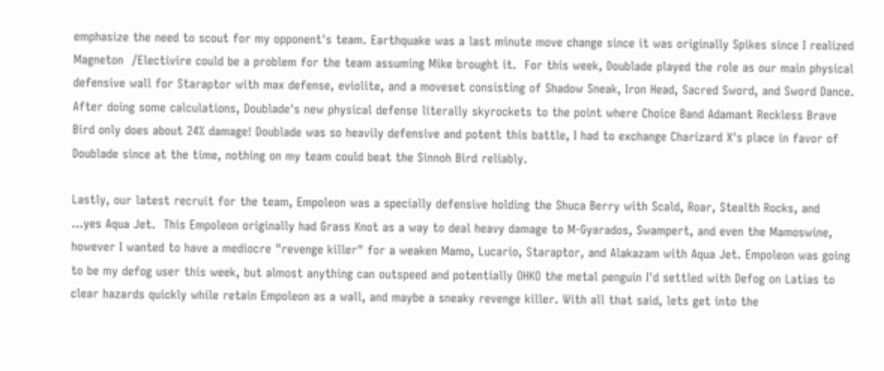emphasize the need to scout for my opponent's team. Earthquake was a last minute move change since it was originally Spikes since I realized Magneton  /Electivire could be a problem for the team assuming Mike brought it.  For this week, Doublade played the role as our main physical defensive wall for Staraptor with max defense, eviolite, and a moveset consisting of Shadow Sneak, Iron Head, Sacred Sword, and Sword Dance. After doing some calculations, Doublade's new physical defense literally skyrockets to the point where Choice Band Adamant Reckless Brave Bird only does about 24% damage! Doublade was so heavily defensive and potent this battle, I had to exchange Charizard X's place in favor of Doublade since at the time, nothing on my team could beat the Sinnoh Bird reliably.

Lastly, our latest recruit for the team, Empoleon was a specially defensive holding the Shuca Berry with Scald, Roar, Stealth Rocks, and ...yes Aqua Jet.  This Empoleon originally had Grass Knot as a way to deal heavy damage to M-Gyarados, Swampert, and even the Mamoswine, however I wanted to have a mediocre "revenge killer" for a weaken Mamo, Lucario, Staraptor, and Alakazam with Aqua Jet. Empoleon was going to be my defog user this week, but almost anything can outspeed and potentially OHKO the metal penguin I'd settled with Defog on Latias to clear hazards quickly while retain Empoleon as a wall, and maybe a sneaky revenge killer. With all that said, lets get into the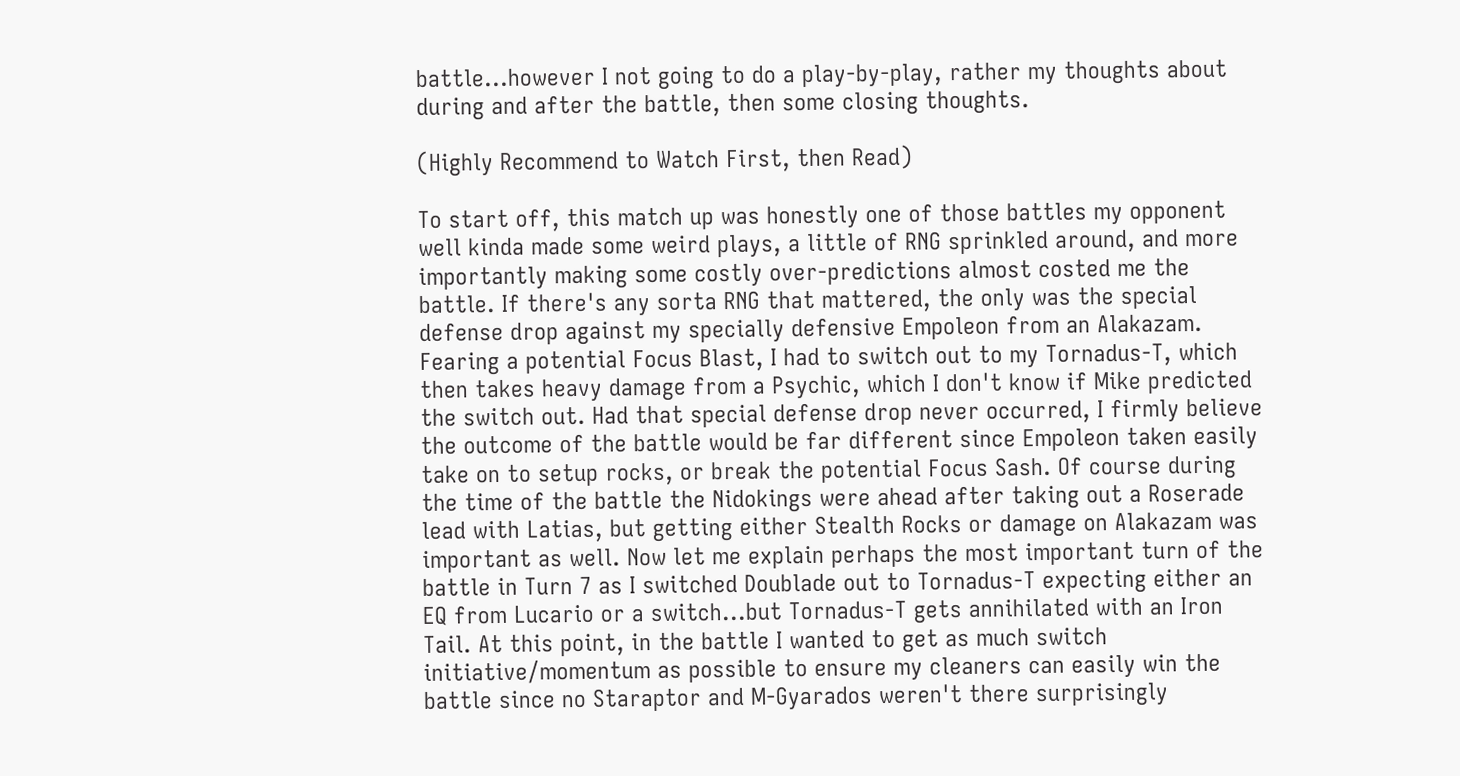battle...however I not going to do a play-by-play, rather my thoughts about during and after the battle, then some closing thoughts.

(Highly Recommend to Watch First, then Read)

To start off, this match up was honestly one of those battles my opponent well kinda made some weird plays, a little of RNG sprinkled around, and more importantly making some costly over-predictions almost costed me the battle. If there's any sorta RNG that mattered, the only was the special defense drop against my specially defensive Empoleon from an Alakazam. Fearing a potential Focus Blast, I had to switch out to my Tornadus-T, which then takes heavy damage from a Psychic, which I don't know if Mike predicted the switch out. Had that special defense drop never occurred, I firmly believe the outcome of the battle would be far different since Empoleon taken easily take on to setup rocks, or break the potential Focus Sash. Of course during the time of the battle the Nidokings were ahead after taking out a Roserade lead with Latias, but getting either Stealth Rocks or damage on Alakazam was important as well. Now let me explain perhaps the most important turn of the battle in Turn 7 as I switched Doublade out to Tornadus-T expecting either an EQ from Lucario or a switch...but Tornadus-T gets annihilated with an Iron Tail. At this point, in the battle I wanted to get as much switch initiative/momentum as possible to ensure my cleaners can easily win the battle since no Staraptor and M-Gyarados weren't there surprisingly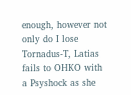enough, however not only do I lose Tornadus-T, Latias fails to OHKO with a Psyshock as she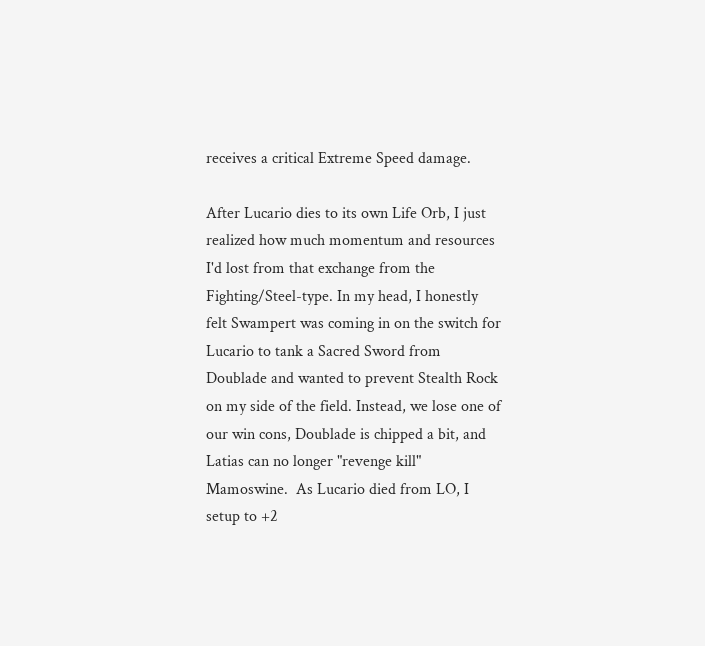receives a critical Extreme Speed damage.

After Lucario dies to its own Life Orb, I just realized how much momentum and resources  I'd lost from that exchange from the Fighting/Steel-type. In my head, I honestly felt Swampert was coming in on the switch for Lucario to tank a Sacred Sword from Doublade and wanted to prevent Stealth Rock on my side of the field. Instead, we lose one of our win cons, Doublade is chipped a bit, and Latias can no longer "revenge kill" Mamoswine.  As Lucario died from LO, I setup to +2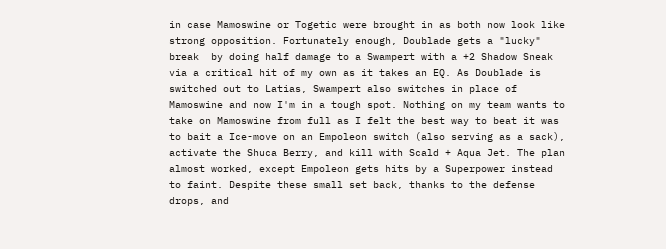in case Mamoswine or Togetic were brought in as both now look like strong opposition. Fortunately enough, Doublade gets a "lucky" break  by doing half damage to a Swampert with a +2 Shadow Sneak via a critical hit of my own as it takes an EQ. As Doublade is switched out to Latias, Swampert also switches in place of Mamoswine and now I'm in a tough spot. Nothing on my team wants to take on Mamoswine from full as I felt the best way to beat it was to bait a Ice-move on an Empoleon switch (also serving as a sack), activate the Shuca Berry, and kill with Scald + Aqua Jet. The plan almost worked, except Empoleon gets hits by a Superpower instead to faint. Despite these small set back, thanks to the defense drops, and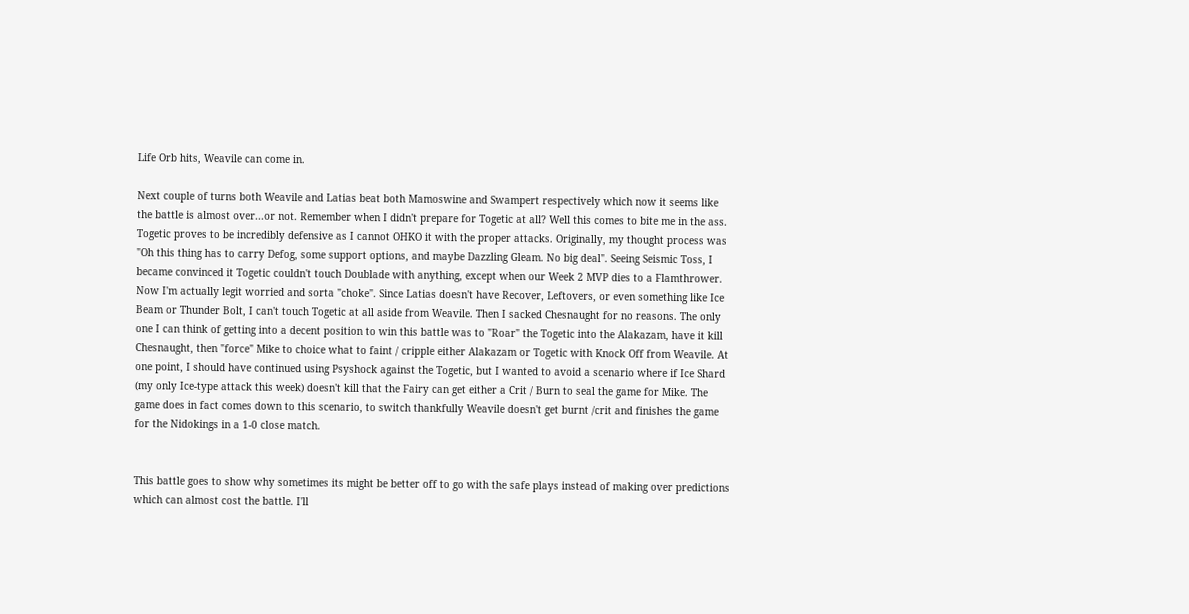Life Orb hits, Weavile can come in.

Next couple of turns both Weavile and Latias beat both Mamoswine and Swampert respectively which now it seems like the battle is almost over...or not. Remember when I didn't prepare for Togetic at all? Well this comes to bite me in the ass. Togetic proves to be incredibly defensive as I cannot OHKO it with the proper attacks. Originally, my thought process was "Oh this thing has to carry Defog, some support options, and maybe Dazzling Gleam. No big deal". Seeing Seismic Toss, I became convinced it Togetic couldn't touch Doublade with anything, except when our Week 2 MVP dies to a Flamthrower. Now I'm actually legit worried and sorta "choke". Since Latias doesn't have Recover, Leftovers, or even something like Ice Beam or Thunder Bolt, I can't touch Togetic at all aside from Weavile. Then I sacked Chesnaught for no reasons. The only one I can think of getting into a decent position to win this battle was to "Roar" the Togetic into the Alakazam, have it kill Chesnaught, then "force" Mike to choice what to faint / cripple either Alakazam or Togetic with Knock Off from Weavile. At one point, I should have continued using Psyshock against the Togetic, but I wanted to avoid a scenario where if Ice Shard (my only Ice-type attack this week) doesn't kill that the Fairy can get either a Crit / Burn to seal the game for Mike. The game does in fact comes down to this scenario, to switch thankfully Weavile doesn't get burnt /crit and finishes the game for the Nidokings in a 1-0 close match.


This battle goes to show why sometimes its might be better off to go with the safe plays instead of making over predictions which can almost cost the battle. I'll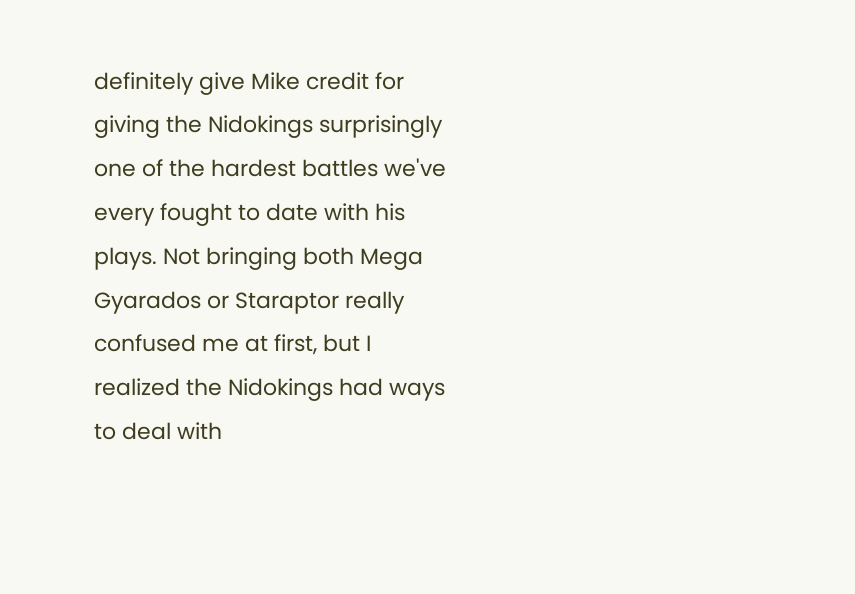definitely give Mike credit for giving the Nidokings surprisingly one of the hardest battles we've every fought to date with his plays. Not bringing both Mega Gyarados or Staraptor really confused me at first, but I realized the Nidokings had ways to deal with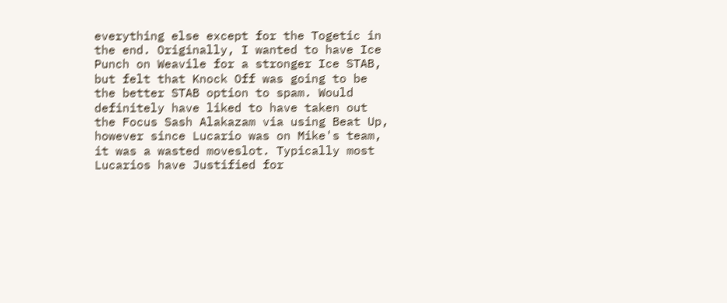everything else except for the Togetic in the end. Originally, I wanted to have Ice Punch on Weavile for a stronger Ice STAB, but felt that Knock Off was going to be the better STAB option to spam. Would definitely have liked to have taken out the Focus Sash Alakazam via using Beat Up, however since Lucario was on Mike's team, it was a wasted moveslot. Typically most Lucarios have Justified for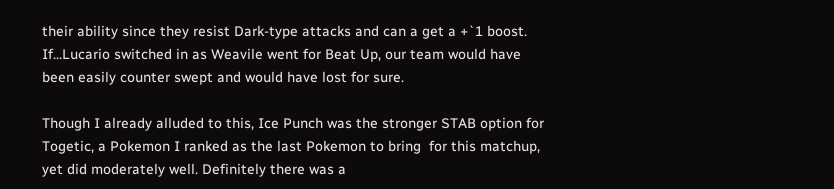their ability since they resist Dark-type attacks and can a get a +`1 boost. If...Lucario switched in as Weavile went for Beat Up, our team would have been easily counter swept and would have lost for sure.

Though I already alluded to this, Ice Punch was the stronger STAB option for Togetic, a Pokemon I ranked as the last Pokemon to bring  for this matchup, yet did moderately well. Definitely there was a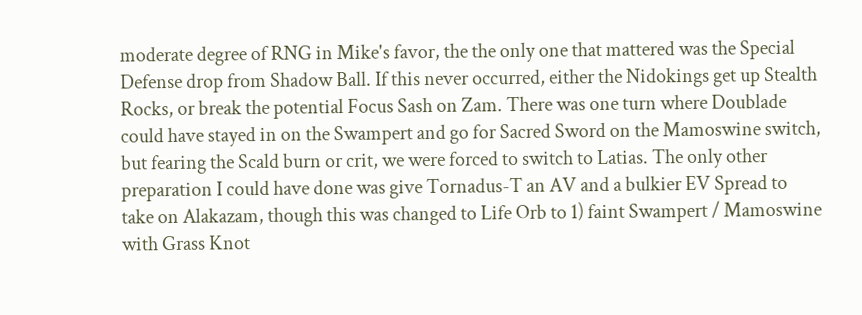moderate degree of RNG in Mike's favor, the the only one that mattered was the Special Defense drop from Shadow Ball. If this never occurred, either the Nidokings get up Stealth Rocks, or break the potential Focus Sash on Zam. There was one turn where Doublade could have stayed in on the Swampert and go for Sacred Sword on the Mamoswine switch, but fearing the Scald burn or crit, we were forced to switch to Latias. The only other preparation I could have done was give Tornadus-T an AV and a bulkier EV Spread to take on Alakazam, though this was changed to Life Orb to 1) faint Swampert / Mamoswine with Grass Knot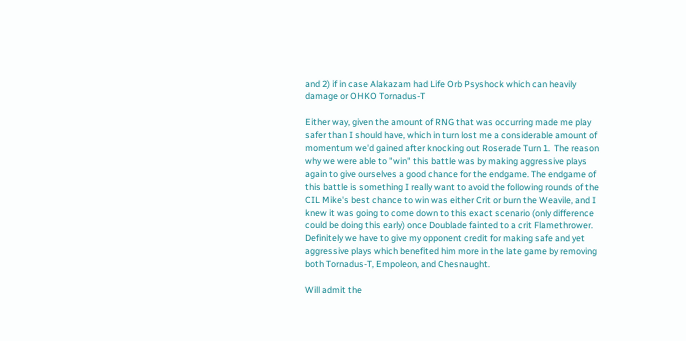and 2) if in case Alakazam had Life Orb Psyshock which can heavily damage or OHKO Tornadus-T

Either way, given the amount of RNG that was occurring made me play safer than I should have, which in turn lost me a considerable amount of momentum we'd gained after knocking out Roserade Turn 1.  The reason why we were able to "win" this battle was by making aggressive plays again to give ourselves a good chance for the endgame. The endgame of this battle is something I really want to avoid the following rounds of the CIL Mike's best chance to win was either Crit or burn the Weavile, and I knew it was going to come down to this exact scenario (only difference could be doing this early) once Doublade fainted to a crit Flamethrower. Definitely we have to give my opponent credit for making safe and yet aggressive plays which benefited him more in the late game by removing both Tornadus-T, Empoleon, and Chesnaught.

Will admit the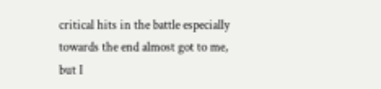critical hits in the battle especially towards the end almost got to me, but I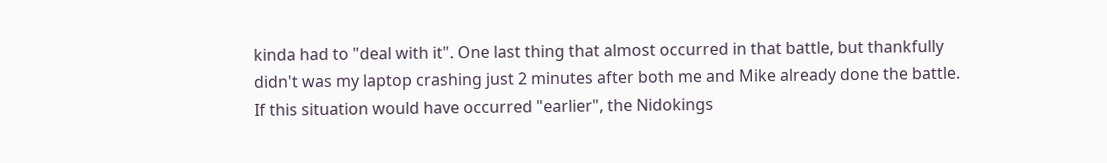kinda had to "deal with it". One last thing that almost occurred in that battle, but thankfully didn't was my laptop crashing just 2 minutes after both me and Mike already done the battle. If this situation would have occurred "earlier", the Nidokings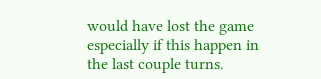would have lost the game especially if this happen in the last couple turns.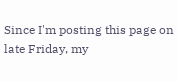Since I'm posting this page on late Friday, my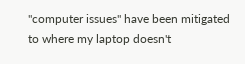"computer issues" have been mitigated to where my laptop doesn't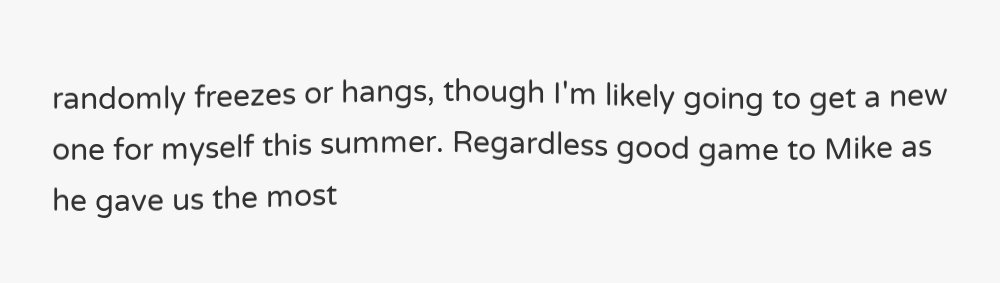randomly freezes or hangs, though I'm likely going to get a new one for myself this summer. Regardless good game to Mike as he gave us the most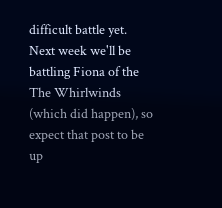difficult battle yet. Next week we'll be battling Fiona of the The Whirlwinds (which did happen), so expect that post to be up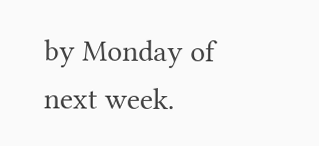by Monday of next week.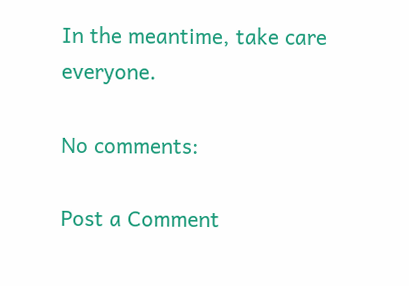In the meantime, take care everyone.

No comments:

Post a Comment